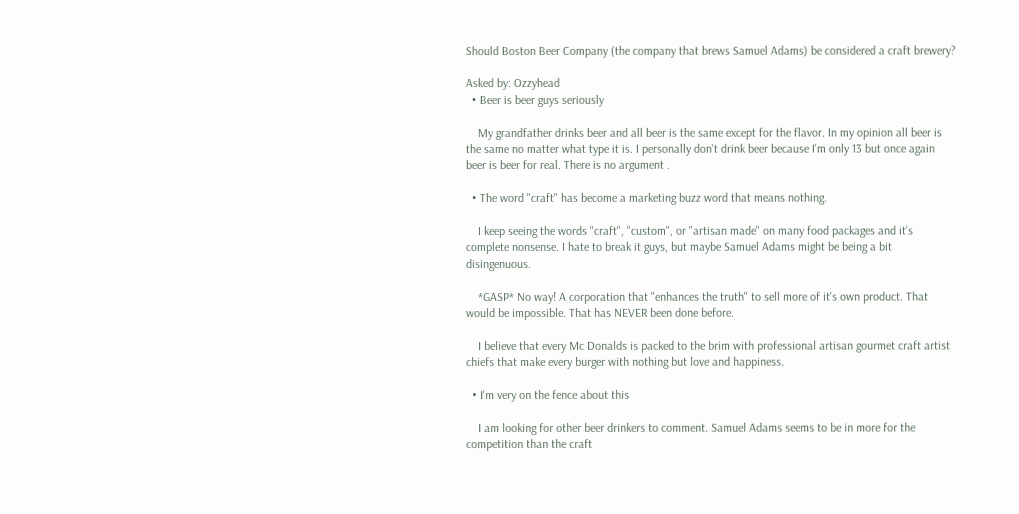Should Boston Beer Company (the company that brews Samuel Adams) be considered a craft brewery?

Asked by: Ozzyhead
  • Beer is beer guys seriously

    My grandfather drinks beer and all beer is the same except for the flavor. In my opinion all beer is the same no matter what type it is. I personally don't drink beer because I'm only 13 but once again beer is beer for real. There is no argument .

  • The word "craft" has become a marketing buzz word that means nothing.

    I keep seeing the words "craft", "custom", or "artisan made" on many food packages and it's complete nonsense. I hate to break it guys, but maybe Samuel Adams might be being a bit disingenuous.

    *GASP* No way! A corporation that "enhances the truth" to sell more of it's own product. That would be impossible. That has NEVER been done before.

    I believe that every Mc Donalds is packed to the brim with professional artisan gourmet craft artist chiefs that make every burger with nothing but love and happiness.

  • I'm very on the fence about this

    I am looking for other beer drinkers to comment. Samuel Adams seems to be in more for the competition than the craft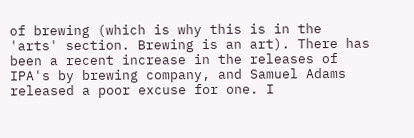of brewing (which is why this is in the 'arts' section. Brewing is an art). There has been a recent increase in the releases of IPA's by brewing company, and Samuel Adams released a poor excuse for one. I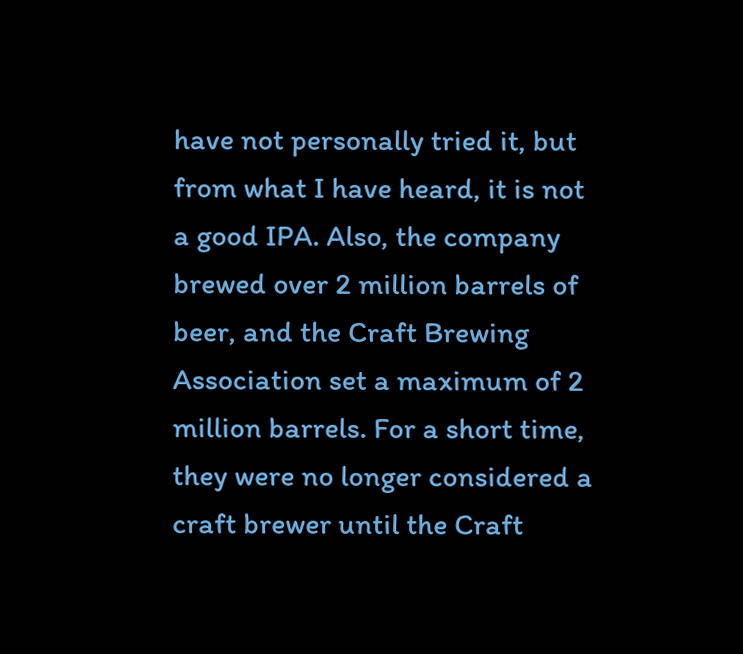have not personally tried it, but from what I have heard, it is not a good IPA. Also, the company brewed over 2 million barrels of beer, and the Craft Brewing Association set a maximum of 2 million barrels. For a short time, they were no longer considered a craft brewer until the Craft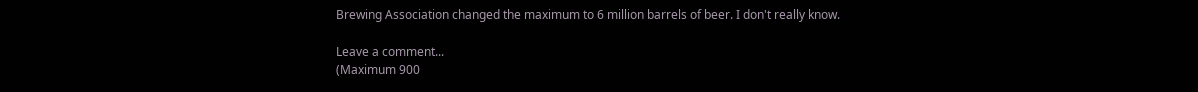Brewing Association changed the maximum to 6 million barrels of beer. I don't really know.

Leave a comment...
(Maximum 900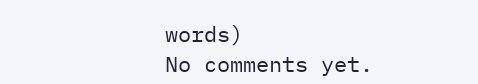words)
No comments yet.